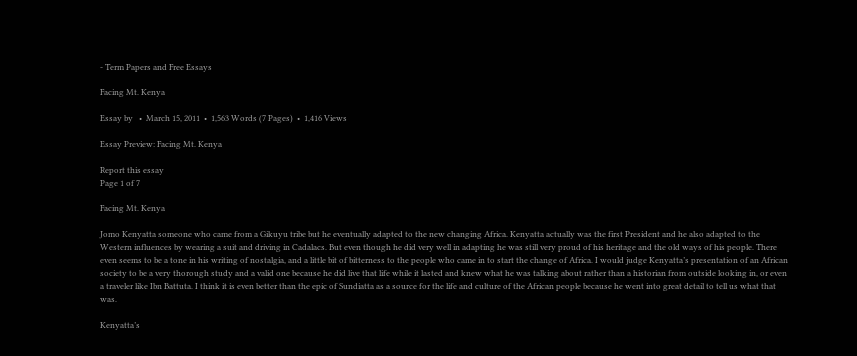- Term Papers and Free Essays

Facing Mt. Kenya

Essay by   •  March 15, 2011  •  1,563 Words (7 Pages)  •  1,416 Views

Essay Preview: Facing Mt. Kenya

Report this essay
Page 1 of 7

Facing Mt. Kenya

Jomo Kenyatta someone who came from a Gikuyu tribe but he eventually adapted to the new changing Africa. Kenyatta actually was the first President and he also adapted to the Western influences by wearing a suit and driving in Cadalacs. But even though he did very well in adapting he was still very proud of his heritage and the old ways of his people. There even seems to be a tone in his writing of nostalgia, and a little bit of bitterness to the people who came in to start the change of Africa. I would judge Kenyatta’s presentation of an African society to be a very thorough study and a valid one because he did live that life while it lasted and knew what he was talking about rather than a historian from outside looking in, or even a traveler like Ibn Battuta. I think it is even better than the epic of Sundiatta as a source for the life and culture of the African people because he went into great detail to tell us what that was.

Kenyatta’s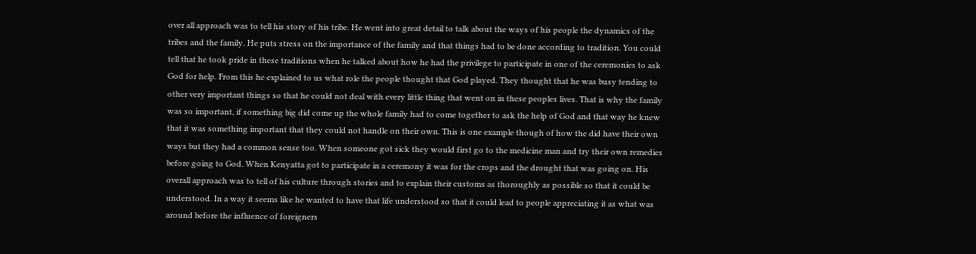over all approach was to tell his story of his tribe. He went into great detail to talk about the ways of his people the dynamics of the tribes and the family. He puts stress on the importance of the family and that things had to be done according to tradition. You could tell that he took pride in these traditions when he talked about how he had the privilege to participate in one of the ceremonies to ask God for help. From this he explained to us what role the people thought that God played. They thought that he was busy tending to other very important things so that he could not deal with every little thing that went on in these peoples lives. That is why the family was so important, if something big did come up the whole family had to come together to ask the help of God and that way he knew that it was something important that they could not handle on their own. This is one example though of how the did have their own ways but they had a common sense too. When someone got sick they would first go to the medicine man and try their own remedies before going to God. When Kenyatta got to participate in a ceremony it was for the crops and the drought that was going on. His overall approach was to tell of his culture through stories and to explain their customs as thoroughly as possible so that it could be understood. In a way it seems like he wanted to have that life understood so that it could lead to people appreciating it as what was around before the influence of foreigners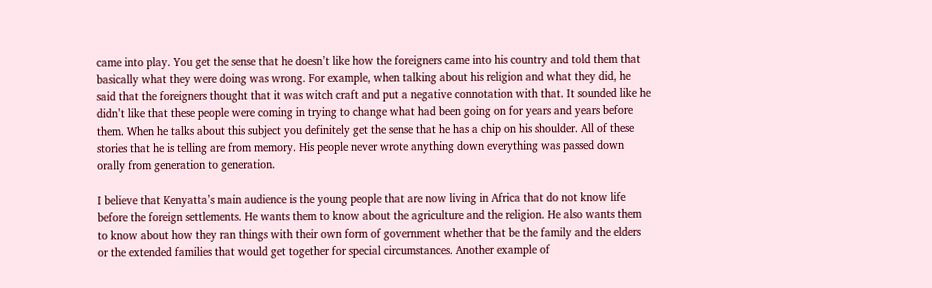came into play. You get the sense that he doesn’t like how the foreigners came into his country and told them that basically what they were doing was wrong. For example, when talking about his religion and what they did, he said that the foreigners thought that it was witch craft and put a negative connotation with that. It sounded like he didn’t like that these people were coming in trying to change what had been going on for years and years before them. When he talks about this subject you definitely get the sense that he has a chip on his shoulder. All of these stories that he is telling are from memory. His people never wrote anything down everything was passed down orally from generation to generation.

I believe that Kenyatta’s main audience is the young people that are now living in Africa that do not know life before the foreign settlements. He wants them to know about the agriculture and the religion. He also wants them to know about how they ran things with their own form of government whether that be the family and the elders or the extended families that would get together for special circumstances. Another example of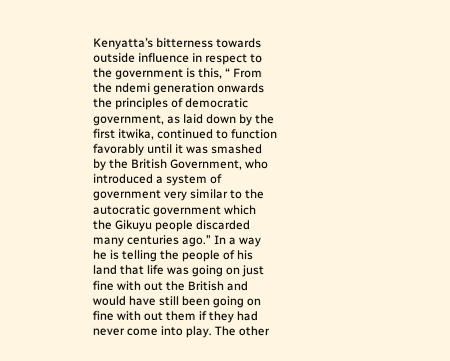Kenyatta’s bitterness towards outside influence in respect to the government is this, “ From the ndemi generation onwards the principles of democratic government, as laid down by the first itwika, continued to function favorably until it was smashed by the British Government, who introduced a system of government very similar to the autocratic government which the Gikuyu people discarded many centuries ago.” In a way he is telling the people of his land that life was going on just fine with out the British and would have still been going on fine with out them if they had never come into play. The other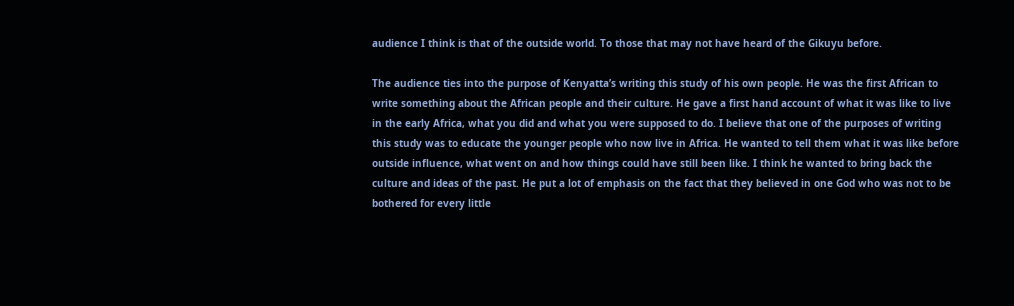audience I think is that of the outside world. To those that may not have heard of the Gikuyu before.

The audience ties into the purpose of Kenyatta’s writing this study of his own people. He was the first African to write something about the African people and their culture. He gave a first hand account of what it was like to live in the early Africa, what you did and what you were supposed to do. I believe that one of the purposes of writing this study was to educate the younger people who now live in Africa. He wanted to tell them what it was like before outside influence, what went on and how things could have still been like. I think he wanted to bring back the culture and ideas of the past. He put a lot of emphasis on the fact that they believed in one God who was not to be bothered for every little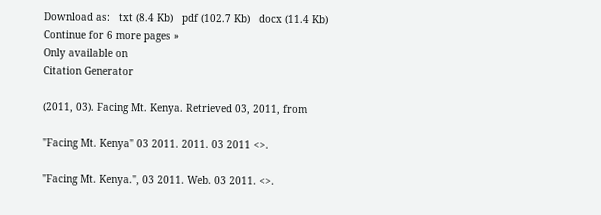Download as:   txt (8.4 Kb)   pdf (102.7 Kb)   docx (11.4 Kb)
Continue for 6 more pages »
Only available on
Citation Generator

(2011, 03). Facing Mt. Kenya. Retrieved 03, 2011, from

"Facing Mt. Kenya" 03 2011. 2011. 03 2011 <>.

"Facing Mt. Kenya.", 03 2011. Web. 03 2011. <>.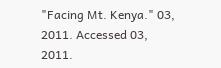"Facing Mt. Kenya." 03, 2011. Accessed 03, 2011.